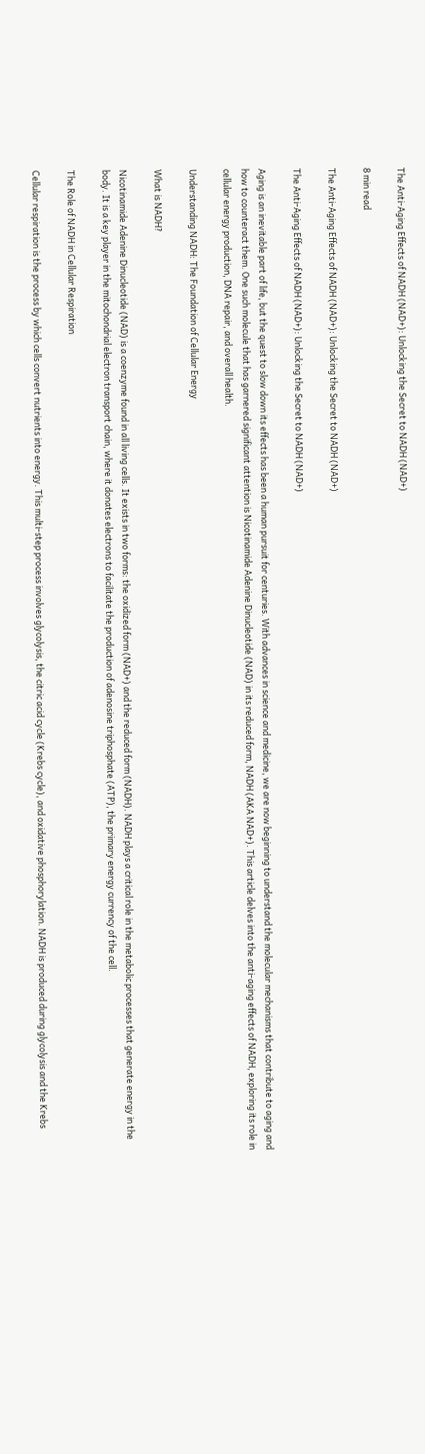The Anti-Aging Effects of NADH (NAD+): Unlocking the Secret to NADH (NAD+)

8 min read

The Anti-Aging Effects of NADH (NAD+): Unlocking the Secret to NADH (NAD+)

The Anti-Aging Effects of NADH (NAD+): Unlocking the Secret to NADH (NAD+)

Aging is an inevitable part of life, but the quest to slow down its effects has been a human pursuit for centuries. With advances in science and medicine, we are now beginning to understand the molecular mechanisms that contribute to aging and how to counteract them. One such molecule that has garnered significant attention is Nicotinamide Adenine Dinucleotide (NAD) in its reduced form, NADH (AKA NAD+). This article delves into the anti-aging effects of NADH, exploring its role in cellular energy production, DNA repair, and overall health.

Understanding NADH: The Foundation of Cellular Energy

What is NADH?

Nicotinamide Adenine Dinucleotide (NAD) is a coenzyme found in all living cells. It exists in two forms: the oxidized form (NAD+) and the reduced form (NADH). NADH plays a critical role in the metabolic processes that generate energy in the body. It is a key player in the mitochondrial electron transport chain, where it donates electrons to facilitate the production of adenosine triphosphate (ATP), the primary energy currency of the cell.

The Role of NADH in Cellular Respiration

Cellular respiration is the process by which cells convert nutrients into energy. This multi-step process involves glycolysis, the citric acid cycle (Krebs cycle), and oxidative phosphorylation. NADH is produced during glycolysis and the Krebs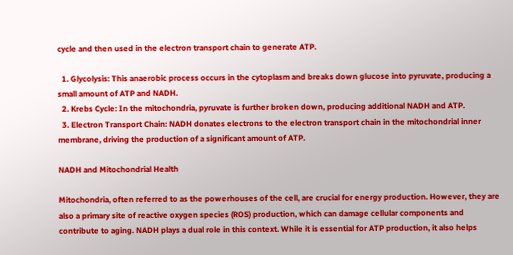cycle and then used in the electron transport chain to generate ATP.

  1. Glycolysis: This anaerobic process occurs in the cytoplasm and breaks down glucose into pyruvate, producing a small amount of ATP and NADH.
  2. Krebs Cycle: In the mitochondria, pyruvate is further broken down, producing additional NADH and ATP.
  3. Electron Transport Chain: NADH donates electrons to the electron transport chain in the mitochondrial inner membrane, driving the production of a significant amount of ATP.

NADH and Mitochondrial Health

Mitochondria, often referred to as the powerhouses of the cell, are crucial for energy production. However, they are also a primary site of reactive oxygen species (ROS) production, which can damage cellular components and contribute to aging. NADH plays a dual role in this context. While it is essential for ATP production, it also helps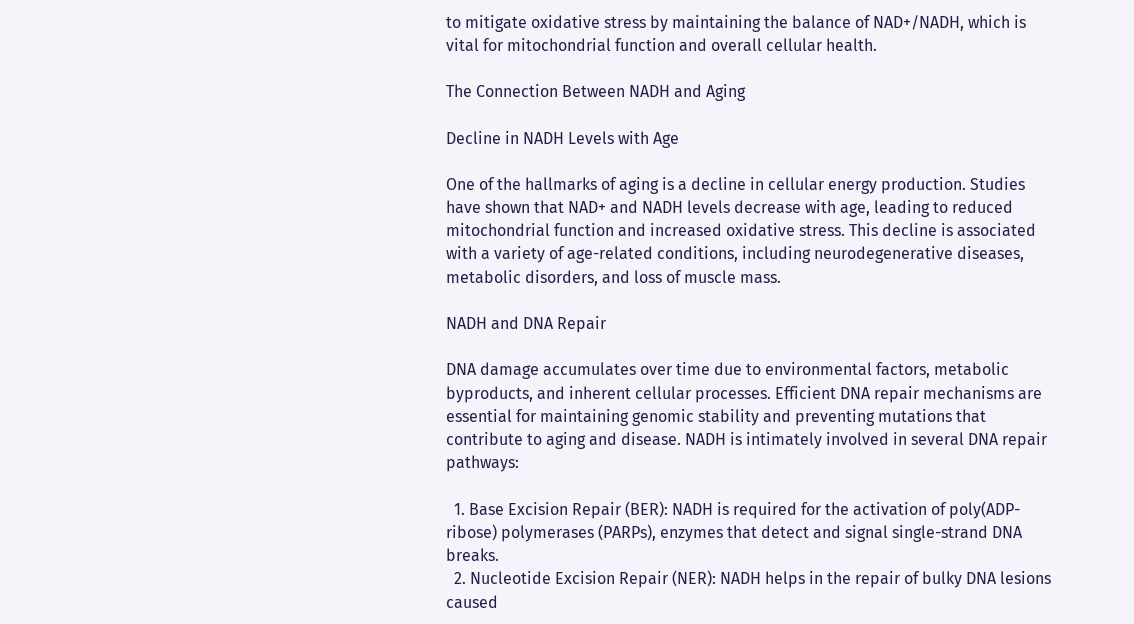to mitigate oxidative stress by maintaining the balance of NAD+/NADH, which is vital for mitochondrial function and overall cellular health.

The Connection Between NADH and Aging

Decline in NADH Levels with Age

One of the hallmarks of aging is a decline in cellular energy production. Studies have shown that NAD+ and NADH levels decrease with age, leading to reduced mitochondrial function and increased oxidative stress. This decline is associated with a variety of age-related conditions, including neurodegenerative diseases, metabolic disorders, and loss of muscle mass.

NADH and DNA Repair

DNA damage accumulates over time due to environmental factors, metabolic byproducts, and inherent cellular processes. Efficient DNA repair mechanisms are essential for maintaining genomic stability and preventing mutations that contribute to aging and disease. NADH is intimately involved in several DNA repair pathways:

  1. Base Excision Repair (BER): NADH is required for the activation of poly(ADP-ribose) polymerases (PARPs), enzymes that detect and signal single-strand DNA breaks.
  2. Nucleotide Excision Repair (NER): NADH helps in the repair of bulky DNA lesions caused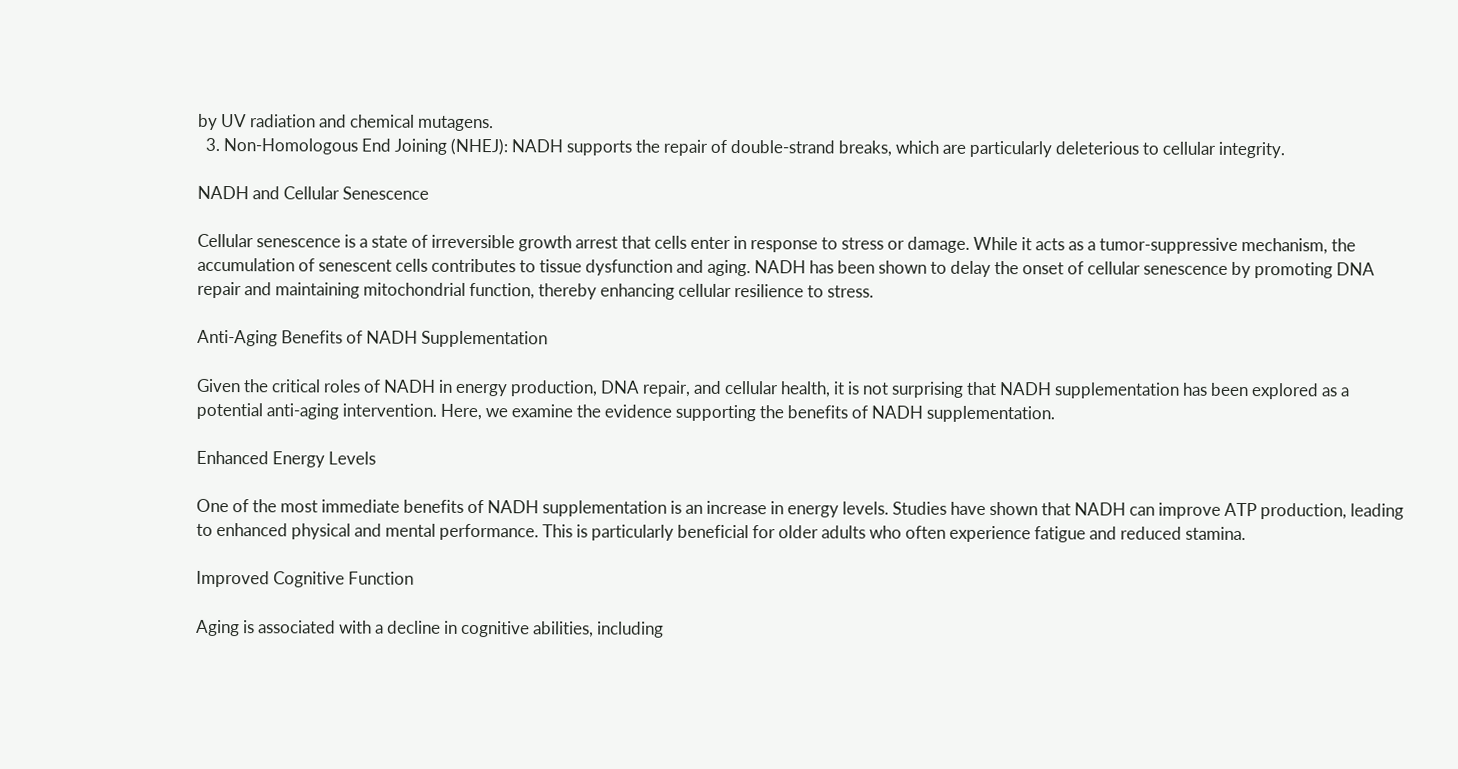by UV radiation and chemical mutagens.
  3. Non-Homologous End Joining (NHEJ): NADH supports the repair of double-strand breaks, which are particularly deleterious to cellular integrity.

NADH and Cellular Senescence

Cellular senescence is a state of irreversible growth arrest that cells enter in response to stress or damage. While it acts as a tumor-suppressive mechanism, the accumulation of senescent cells contributes to tissue dysfunction and aging. NADH has been shown to delay the onset of cellular senescence by promoting DNA repair and maintaining mitochondrial function, thereby enhancing cellular resilience to stress.

Anti-Aging Benefits of NADH Supplementation

Given the critical roles of NADH in energy production, DNA repair, and cellular health, it is not surprising that NADH supplementation has been explored as a potential anti-aging intervention. Here, we examine the evidence supporting the benefits of NADH supplementation.

Enhanced Energy Levels

One of the most immediate benefits of NADH supplementation is an increase in energy levels. Studies have shown that NADH can improve ATP production, leading to enhanced physical and mental performance. This is particularly beneficial for older adults who often experience fatigue and reduced stamina.

Improved Cognitive Function

Aging is associated with a decline in cognitive abilities, including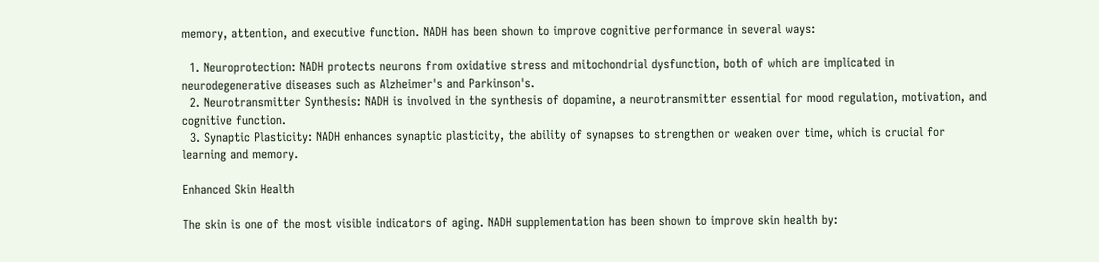memory, attention, and executive function. NADH has been shown to improve cognitive performance in several ways:

  1. Neuroprotection: NADH protects neurons from oxidative stress and mitochondrial dysfunction, both of which are implicated in neurodegenerative diseases such as Alzheimer's and Parkinson's.
  2. Neurotransmitter Synthesis: NADH is involved in the synthesis of dopamine, a neurotransmitter essential for mood regulation, motivation, and cognitive function.
  3. Synaptic Plasticity: NADH enhances synaptic plasticity, the ability of synapses to strengthen or weaken over time, which is crucial for learning and memory.

Enhanced Skin Health

The skin is one of the most visible indicators of aging. NADH supplementation has been shown to improve skin health by: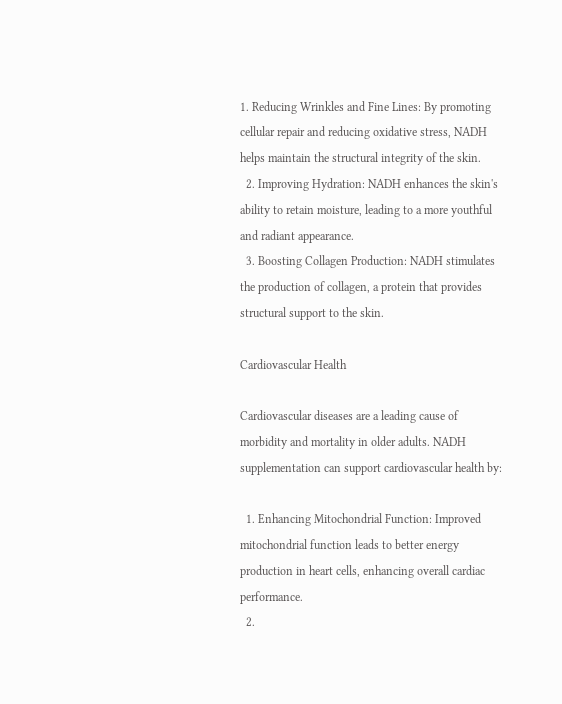1. Reducing Wrinkles and Fine Lines: By promoting cellular repair and reducing oxidative stress, NADH helps maintain the structural integrity of the skin.
  2. Improving Hydration: NADH enhances the skin's ability to retain moisture, leading to a more youthful and radiant appearance.
  3. Boosting Collagen Production: NADH stimulates the production of collagen, a protein that provides structural support to the skin.

Cardiovascular Health

Cardiovascular diseases are a leading cause of morbidity and mortality in older adults. NADH supplementation can support cardiovascular health by:

  1. Enhancing Mitochondrial Function: Improved mitochondrial function leads to better energy production in heart cells, enhancing overall cardiac performance.
  2.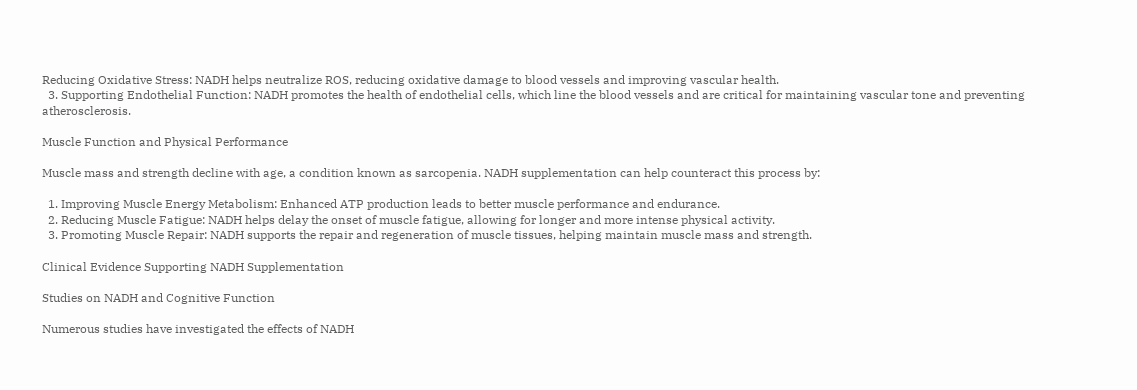Reducing Oxidative Stress: NADH helps neutralize ROS, reducing oxidative damage to blood vessels and improving vascular health.
  3. Supporting Endothelial Function: NADH promotes the health of endothelial cells, which line the blood vessels and are critical for maintaining vascular tone and preventing atherosclerosis.

Muscle Function and Physical Performance

Muscle mass and strength decline with age, a condition known as sarcopenia. NADH supplementation can help counteract this process by:

  1. Improving Muscle Energy Metabolism: Enhanced ATP production leads to better muscle performance and endurance.
  2. Reducing Muscle Fatigue: NADH helps delay the onset of muscle fatigue, allowing for longer and more intense physical activity.
  3. Promoting Muscle Repair: NADH supports the repair and regeneration of muscle tissues, helping maintain muscle mass and strength.

Clinical Evidence Supporting NADH Supplementation

Studies on NADH and Cognitive Function

Numerous studies have investigated the effects of NADH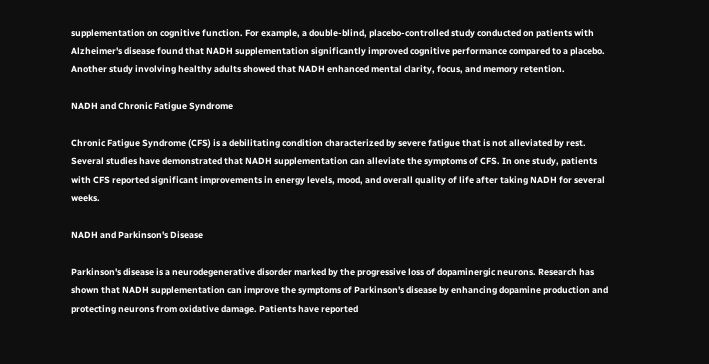supplementation on cognitive function. For example, a double-blind, placebo-controlled study conducted on patients with Alzheimer's disease found that NADH supplementation significantly improved cognitive performance compared to a placebo. Another study involving healthy adults showed that NADH enhanced mental clarity, focus, and memory retention.

NADH and Chronic Fatigue Syndrome

Chronic Fatigue Syndrome (CFS) is a debilitating condition characterized by severe fatigue that is not alleviated by rest. Several studies have demonstrated that NADH supplementation can alleviate the symptoms of CFS. In one study, patients with CFS reported significant improvements in energy levels, mood, and overall quality of life after taking NADH for several weeks.

NADH and Parkinson's Disease

Parkinson's disease is a neurodegenerative disorder marked by the progressive loss of dopaminergic neurons. Research has shown that NADH supplementation can improve the symptoms of Parkinson's disease by enhancing dopamine production and protecting neurons from oxidative damage. Patients have reported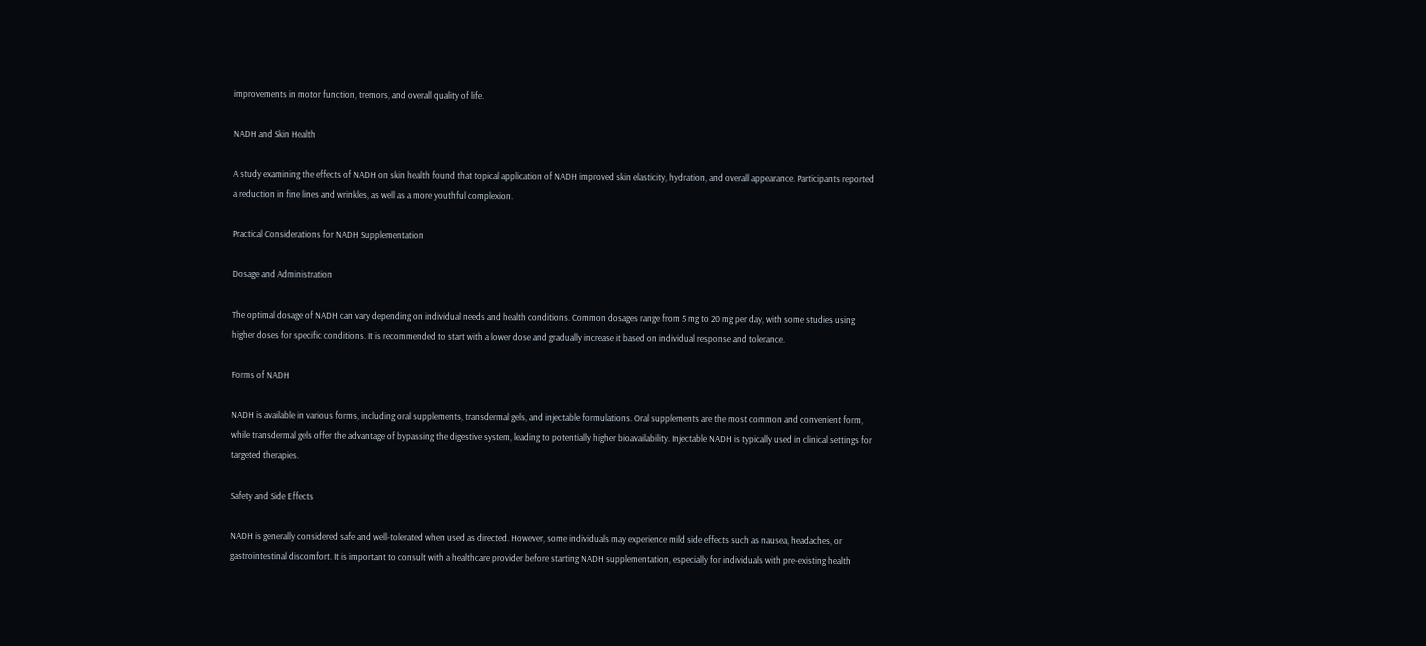improvements in motor function, tremors, and overall quality of life.

NADH and Skin Health

A study examining the effects of NADH on skin health found that topical application of NADH improved skin elasticity, hydration, and overall appearance. Participants reported a reduction in fine lines and wrinkles, as well as a more youthful complexion.

Practical Considerations for NADH Supplementation

Dosage and Administration

The optimal dosage of NADH can vary depending on individual needs and health conditions. Common dosages range from 5 mg to 20 mg per day, with some studies using higher doses for specific conditions. It is recommended to start with a lower dose and gradually increase it based on individual response and tolerance.

Forms of NADH

NADH is available in various forms, including oral supplements, transdermal gels, and injectable formulations. Oral supplements are the most common and convenient form, while transdermal gels offer the advantage of bypassing the digestive system, leading to potentially higher bioavailability. Injectable NADH is typically used in clinical settings for targeted therapies.

Safety and Side Effects

NADH is generally considered safe and well-tolerated when used as directed. However, some individuals may experience mild side effects such as nausea, headaches, or gastrointestinal discomfort. It is important to consult with a healthcare provider before starting NADH supplementation, especially for individuals with pre-existing health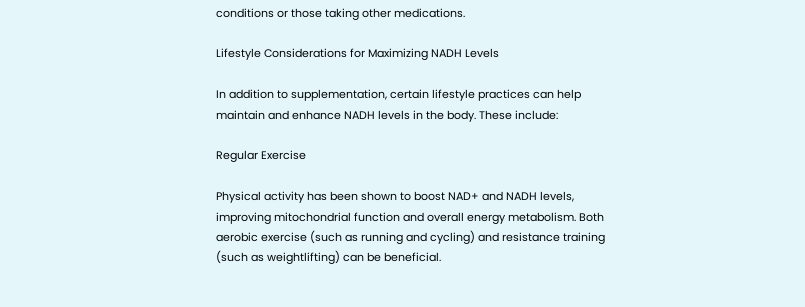conditions or those taking other medications.

Lifestyle Considerations for Maximizing NADH Levels

In addition to supplementation, certain lifestyle practices can help maintain and enhance NADH levels in the body. These include:

Regular Exercise

Physical activity has been shown to boost NAD+ and NADH levels, improving mitochondrial function and overall energy metabolism. Both aerobic exercise (such as running and cycling) and resistance training (such as weightlifting) can be beneficial.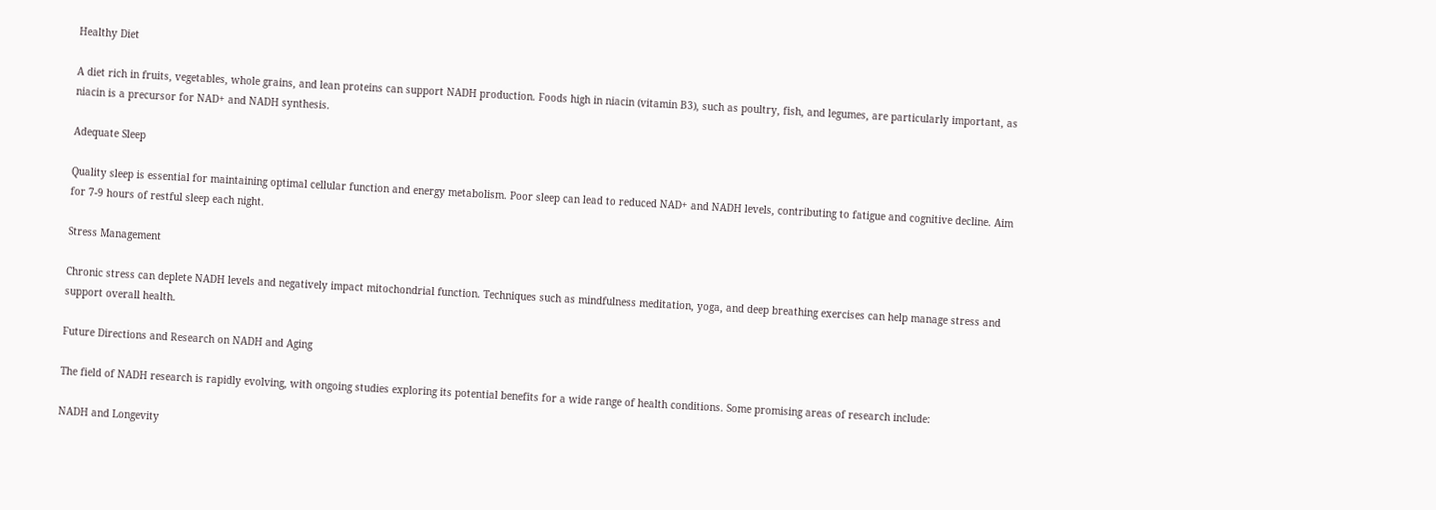Healthy Diet

A diet rich in fruits, vegetables, whole grains, and lean proteins can support NADH production. Foods high in niacin (vitamin B3), such as poultry, fish, and legumes, are particularly important, as niacin is a precursor for NAD+ and NADH synthesis.

Adequate Sleep

Quality sleep is essential for maintaining optimal cellular function and energy metabolism. Poor sleep can lead to reduced NAD+ and NADH levels, contributing to fatigue and cognitive decline. Aim for 7-9 hours of restful sleep each night.

Stress Management

Chronic stress can deplete NADH levels and negatively impact mitochondrial function. Techniques such as mindfulness meditation, yoga, and deep breathing exercises can help manage stress and support overall health.

Future Directions and Research on NADH and Aging

The field of NADH research is rapidly evolving, with ongoing studies exploring its potential benefits for a wide range of health conditions. Some promising areas of research include:

NADH and Longevity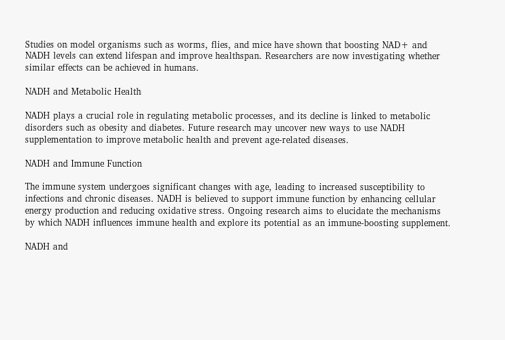Studies on model organisms such as worms, flies, and mice have shown that boosting NAD+ and NADH levels can extend lifespan and improve healthspan. Researchers are now investigating whether similar effects can be achieved in humans.

NADH and Metabolic Health

NADH plays a crucial role in regulating metabolic processes, and its decline is linked to metabolic disorders such as obesity and diabetes. Future research may uncover new ways to use NADH supplementation to improve metabolic health and prevent age-related diseases.

NADH and Immune Function

The immune system undergoes significant changes with age, leading to increased susceptibility to infections and chronic diseases. NADH is believed to support immune function by enhancing cellular energy production and reducing oxidative stress. Ongoing research aims to elucidate the mechanisms by which NADH influences immune health and explore its potential as an immune-boosting supplement.

NADH and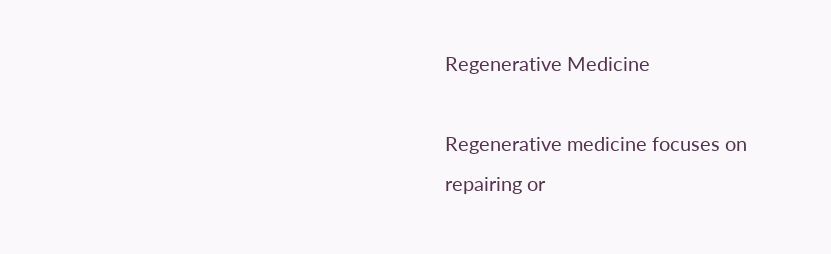Regenerative Medicine

Regenerative medicine focuses on repairing or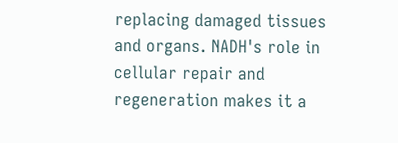replacing damaged tissues and organs. NADH's role in cellular repair and regeneration makes it a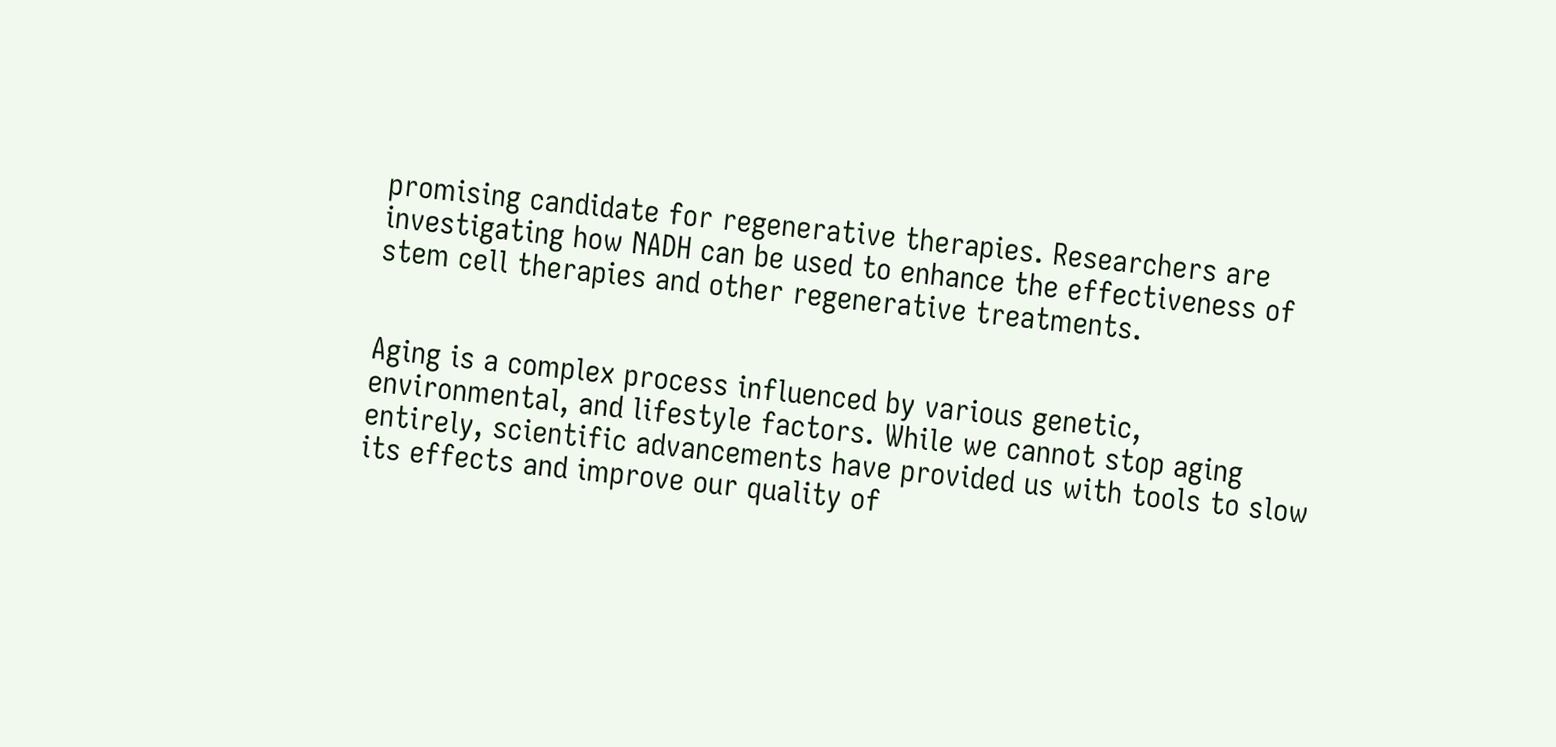promising candidate for regenerative therapies. Researchers are investigating how NADH can be used to enhance the effectiveness of stem cell therapies and other regenerative treatments.


Aging is a complex process influenced by various genetic, environmental, and lifestyle factors. While we cannot stop aging entirely, scientific advancements have provided us with tools to slow its effects and improve our quality of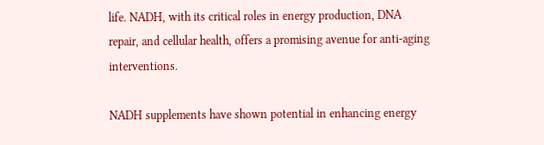life. NADH, with its critical roles in energy production, DNA repair, and cellular health, offers a promising avenue for anti-aging interventions.

NADH supplements have shown potential in enhancing energy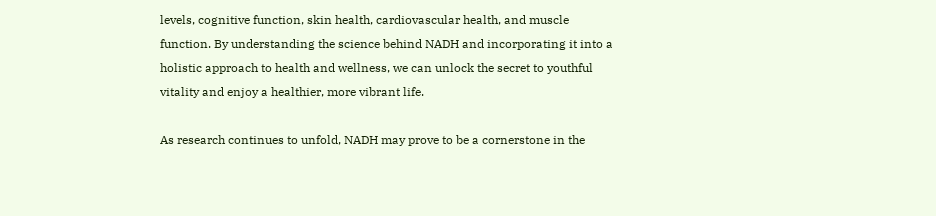levels, cognitive function, skin health, cardiovascular health, and muscle function. By understanding the science behind NADH and incorporating it into a holistic approach to health and wellness, we can unlock the secret to youthful vitality and enjoy a healthier, more vibrant life.

As research continues to unfold, NADH may prove to be a cornerstone in the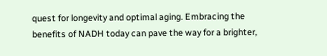quest for longevity and optimal aging. Embracing the benefits of NADH today can pave the way for a brighter,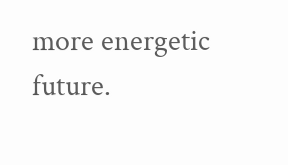more energetic future.